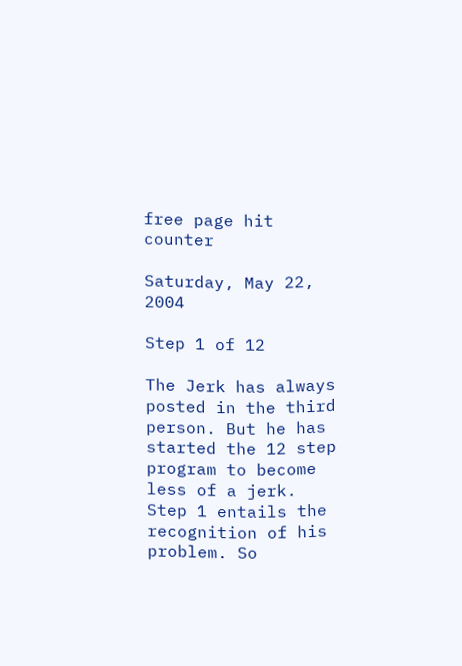free page hit counter

Saturday, May 22, 2004

Step 1 of 12

The Jerk has always posted in the third person. But he has started the 12 step program to become less of a jerk. Step 1 entails the recognition of his problem. So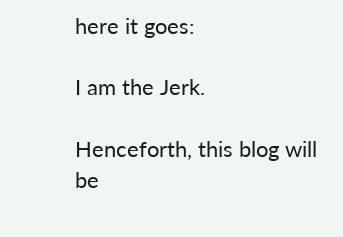here it goes:

I am the Jerk.

Henceforth, this blog will be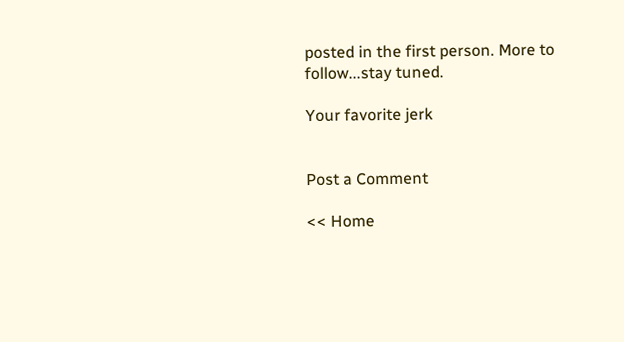posted in the first person. More to follow...stay tuned.

Your favorite jerk


Post a Comment

<< Home